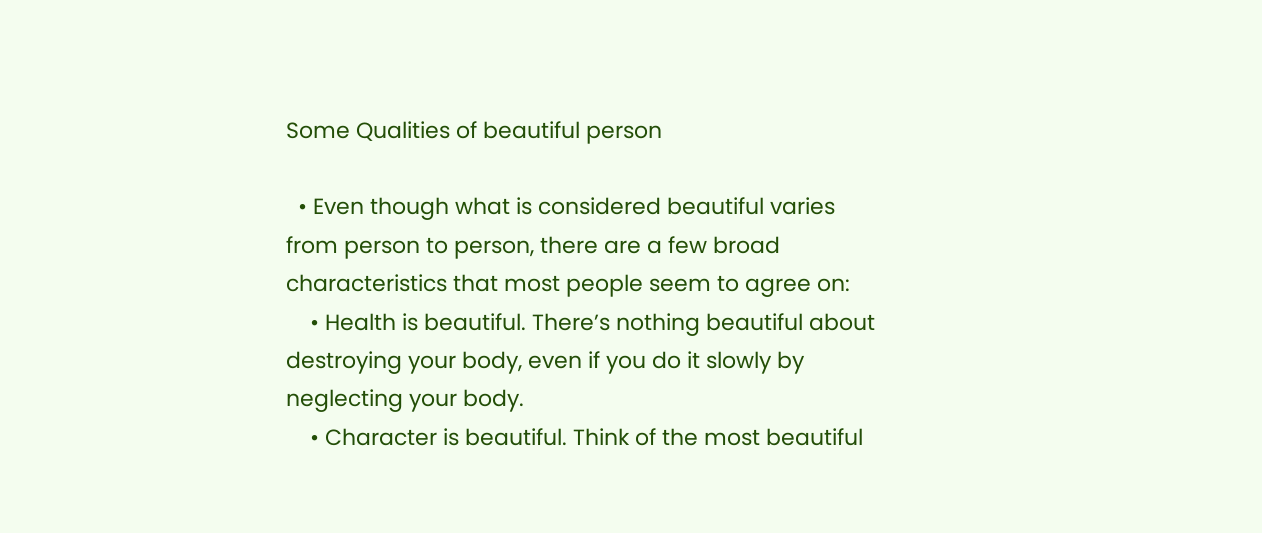Some Qualities of beautiful person

  • Even though what is considered beautiful varies from person to person, there are a few broad characteristics that most people seem to agree on:
    • Health is beautiful. There’s nothing beautiful about destroying your body, even if you do it slowly by neglecting your body.
    • Character is beautiful. Think of the most beautiful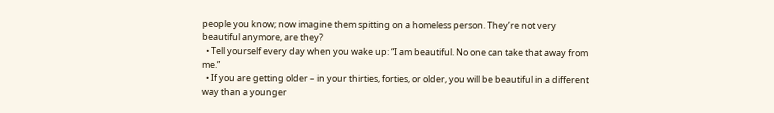people you know; now imagine them spitting on a homeless person. They’re not very beautiful anymore, are they?
  • Tell yourself every day when you wake up: “I am beautiful. No one can take that away from me.”
  • If you are getting older – in your thirties, forties, or older, you will be beautiful in a different way than a younger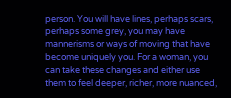person. You will have lines, perhaps scars, perhaps some grey, you may have mannerisms or ways of moving that have become uniquely you. For a woman, you can take these changes and either use them to feel deeper, richer, more nuanced,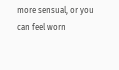more sensual, or you can feel worn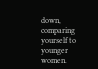down, comparing yourself to younger women.